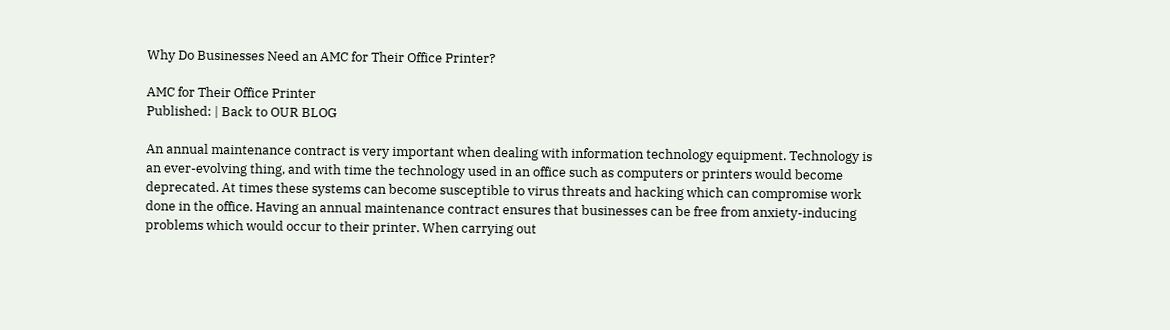Why Do Businesses Need an AMC for Their Office Printer?

AMC for Their Office Printer
Published: | Back to OUR BLOG

An annual maintenance contract is very important when dealing with information technology equipment. Technology is an ever-evolving thing, and with time the technology used in an office such as computers or printers would become deprecated. At times these systems can become susceptible to virus threats and hacking which can compromise work done in the office. Having an annual maintenance contract ensures that businesses can be free from anxiety-inducing problems which would occur to their printer. When carrying out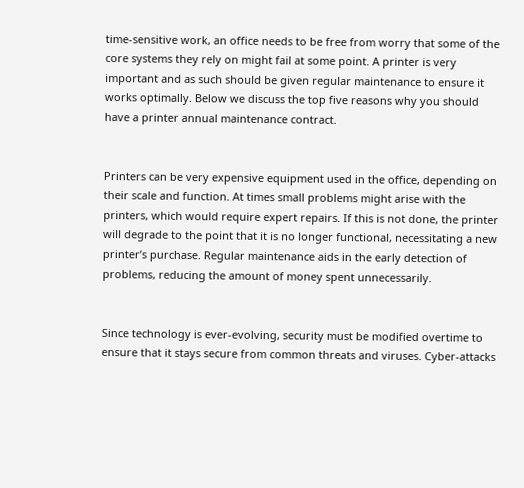time-sensitive work, an office needs to be free from worry that some of the core systems they rely on might fail at some point. A printer is very important and as such should be given regular maintenance to ensure it works optimally. Below we discuss the top five reasons why you should have a printer annual maintenance contract.


Printers can be very expensive equipment used in the office, depending on their scale and function. At times small problems might arise with the printers, which would require expert repairs. If this is not done, the printer will degrade to the point that it is no longer functional, necessitating a new printer’s purchase. Regular maintenance aids in the early detection of problems, reducing the amount of money spent unnecessarily.


Since technology is ever-evolving, security must be modified overtime to ensure that it stays secure from common threats and viruses. Cyber-attacks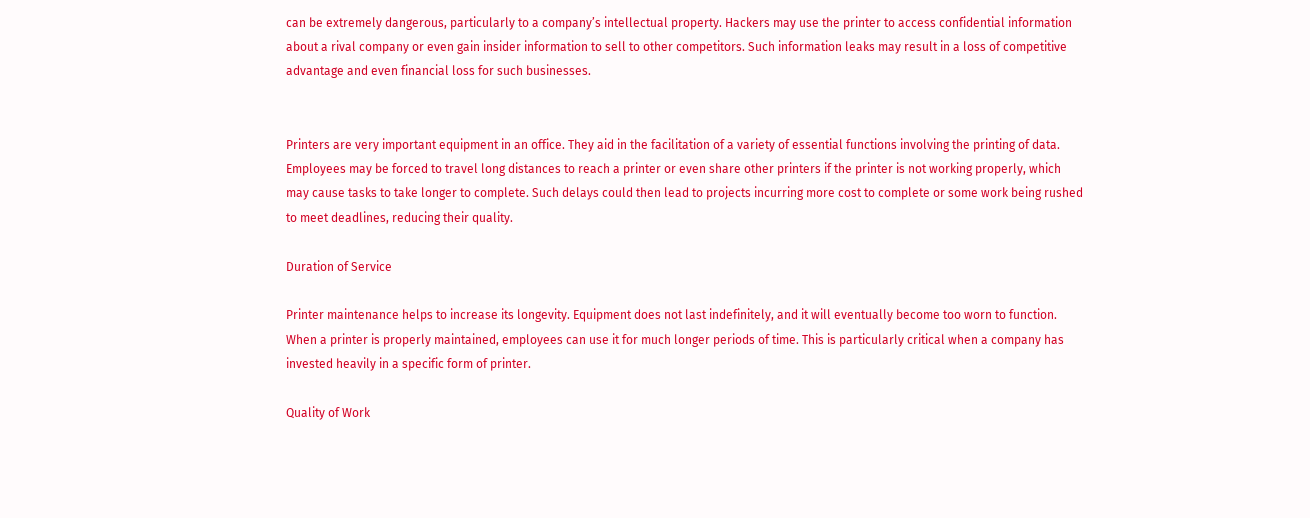can be extremely dangerous, particularly to a company’s intellectual property. Hackers may use the printer to access confidential information about a rival company or even gain insider information to sell to other competitors. Such information leaks may result in a loss of competitive advantage and even financial loss for such businesses.


Printers are very important equipment in an office. They aid in the facilitation of a variety of essential functions involving the printing of data. Employees may be forced to travel long distances to reach a printer or even share other printers if the printer is not working properly, which may cause tasks to take longer to complete. Such delays could then lead to projects incurring more cost to complete or some work being rushed to meet deadlines, reducing their quality.

Duration of Service

Printer maintenance helps to increase its longevity. Equipment does not last indefinitely, and it will eventually become too worn to function. When a printer is properly maintained, employees can use it for much longer periods of time. This is particularly critical when a company has invested heavily in a specific form of printer.

Quality of Work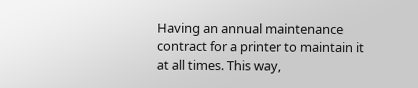Having an annual maintenance contract for a printer to maintain it at all times. This way,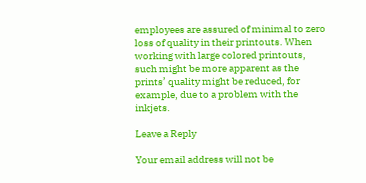employees are assured of minimal to zero loss of quality in their printouts. When working with large colored printouts, such might be more apparent as the prints’ quality might be reduced, for example, due to a problem with the inkjets.

Leave a Reply

Your email address will not be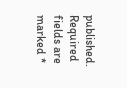published. Required fields are marked *